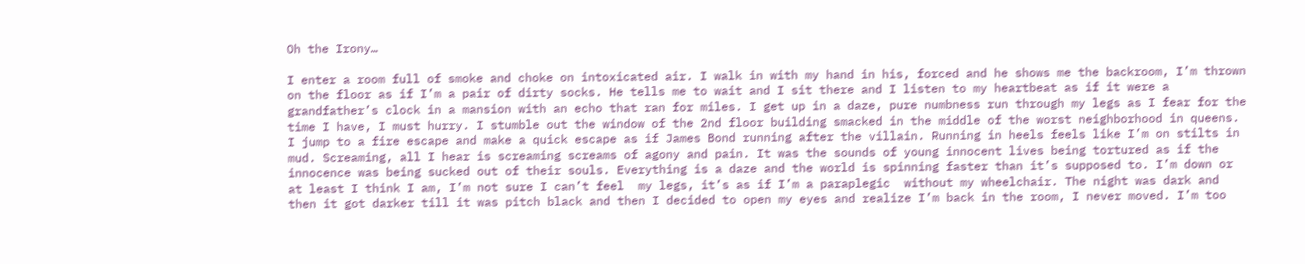Oh the Irony…

I enter a room full of smoke and choke on intoxicated air. I walk in with my hand in his, forced and he shows me the backroom, I’m thrown on the floor as if I’m a pair of dirty socks. He tells me to wait and I sit there and I listen to my heartbeat as if it were a grandfather’s clock in a mansion with an echo that ran for miles. I get up in a daze, pure numbness run through my legs as I fear for the time I have, I must hurry. I stumble out the window of the 2nd floor building smacked in the middle of the worst neighborhood in queens. I jump to a fire escape and make a quick escape as if James Bond running after the villain. Running in heels feels like I’m on stilts in mud. Screaming, all I hear is screaming screams of agony and pain. It was the sounds of young innocent lives being tortured as if the innocence was being sucked out of their souls. Everything is a daze and the world is spinning faster than it’s supposed to. I’m down or at least I think I am, I’m not sure I can’t feel  my legs, it’s as if I’m a paraplegic  without my wheelchair. The night was dark and then it got darker till it was pitch black and then I decided to open my eyes and realize I’m back in the room, I never moved. I’m too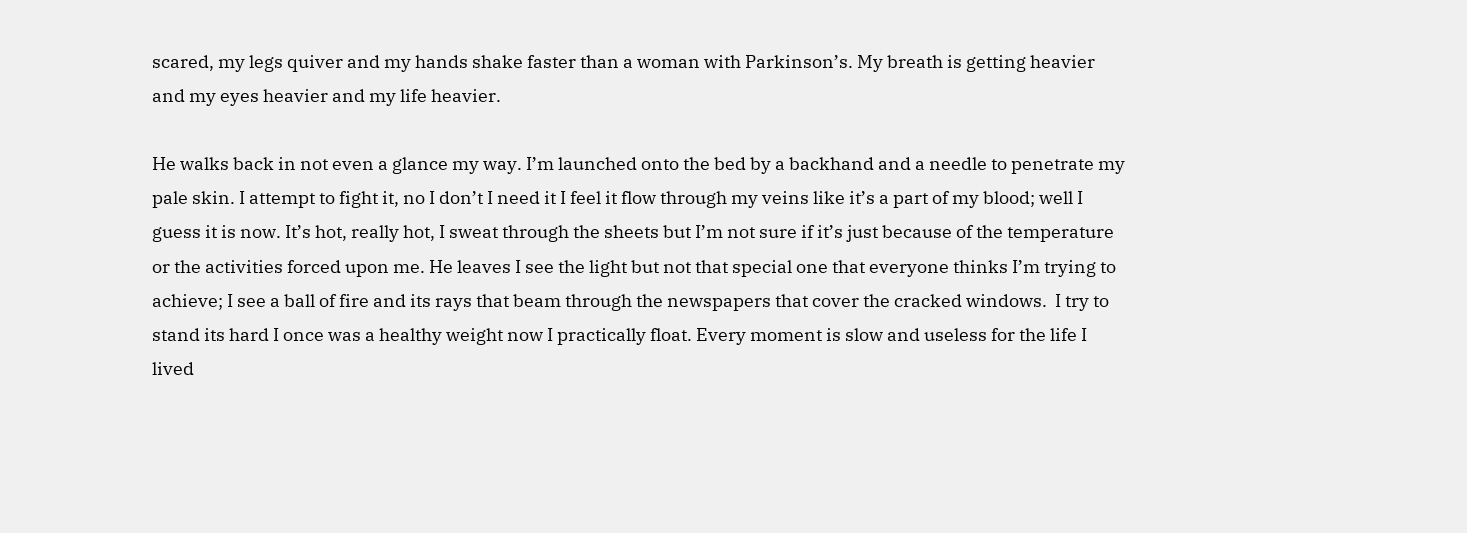scared, my legs quiver and my hands shake faster than a woman with Parkinson’s. My breath is getting heavier and my eyes heavier and my life heavier.

He walks back in not even a glance my way. I’m launched onto the bed by a backhand and a needle to penetrate my pale skin. I attempt to fight it, no I don’t I need it I feel it flow through my veins like it’s a part of my blood; well I guess it is now. It’s hot, really hot, I sweat through the sheets but I’m not sure if it’s just because of the temperature or the activities forced upon me. He leaves I see the light but not that special one that everyone thinks I’m trying to achieve; I see a ball of fire and its rays that beam through the newspapers that cover the cracked windows.  I try to stand its hard I once was a healthy weight now I practically float. Every moment is slow and useless for the life I lived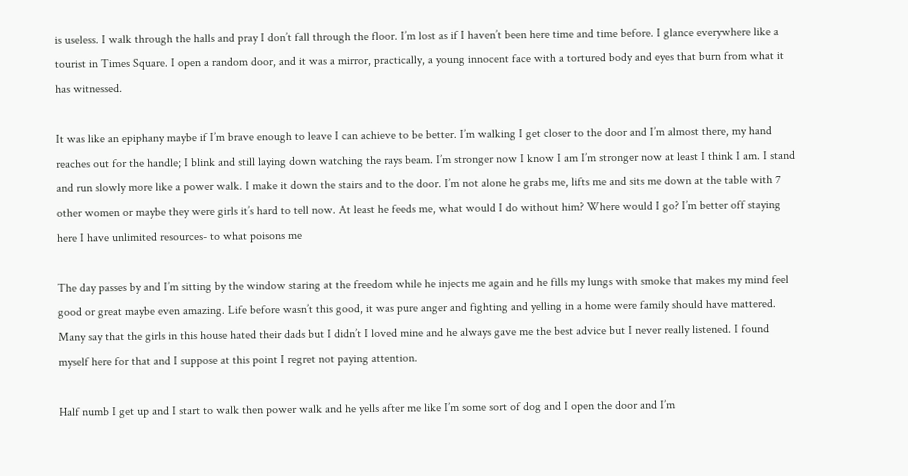is useless. I walk through the halls and pray I don’t fall through the floor. I’m lost as if I haven’t been here time and time before. I glance everywhere like a tourist in Times Square. I open a random door, and it was a mirror, practically, a young innocent face with a tortured body and eyes that burn from what it has witnessed.

It was like an epiphany maybe if I’m brave enough to leave I can achieve to be better. I’m walking I get closer to the door and I’m almost there, my hand reaches out for the handle; I blink and still laying down watching the rays beam. I’m stronger now I know I am I’m stronger now at least I think I am. I stand and run slowly more like a power walk. I make it down the stairs and to the door. I’m not alone he grabs me, lifts me and sits me down at the table with 7 other women or maybe they were girls it’s hard to tell now. At least he feeds me, what would I do without him? Where would I go? I’m better off staying here I have unlimited resources- to what poisons me

The day passes by and I’m sitting by the window staring at the freedom while he injects me again and he fills my lungs with smoke that makes my mind feel good or great maybe even amazing. Life before wasn’t this good, it was pure anger and fighting and yelling in a home were family should have mattered. Many say that the girls in this house hated their dads but I didn’t I loved mine and he always gave me the best advice but I never really listened. I found myself here for that and I suppose at this point I regret not paying attention.

Half numb I get up and I start to walk then power walk and he yells after me like I’m some sort of dog and I open the door and I’m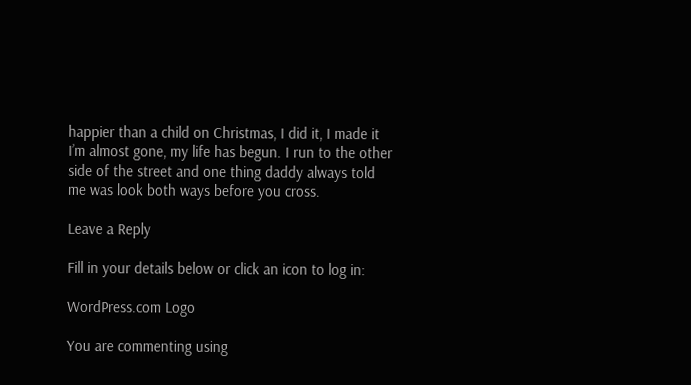happier than a child on Christmas, I did it, I made it I’m almost gone, my life has begun. I run to the other side of the street and one thing daddy always told me was look both ways before you cross.

Leave a Reply

Fill in your details below or click an icon to log in:

WordPress.com Logo

You are commenting using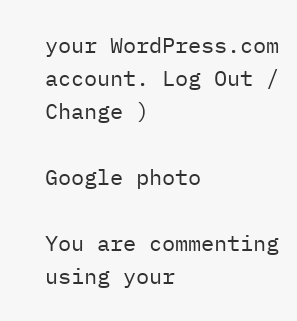your WordPress.com account. Log Out /  Change )

Google photo

You are commenting using your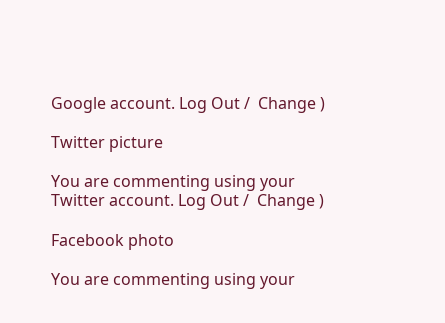Google account. Log Out /  Change )

Twitter picture

You are commenting using your Twitter account. Log Out /  Change )

Facebook photo

You are commenting using your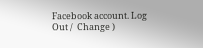Facebook account. Log Out /  Change )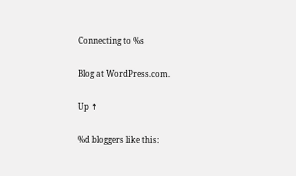Connecting to %s

Blog at WordPress.com.

Up ↑

%d bloggers like this: